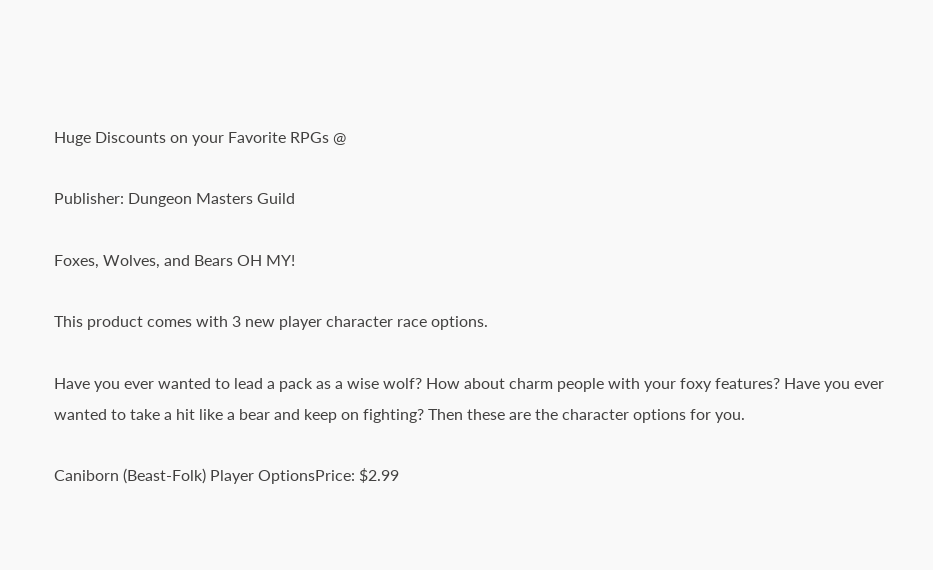Huge Discounts on your Favorite RPGs @

Publisher: Dungeon Masters Guild

Foxes, Wolves, and Bears OH MY!

This product comes with 3 new player character race options.

Have you ever wanted to lead a pack as a wise wolf? How about charm people with your foxy features? Have you ever wanted to take a hit like a bear and keep on fighting? Then these are the character options for you.

Caniborn (Beast-Folk) Player OptionsPrice: $2.99